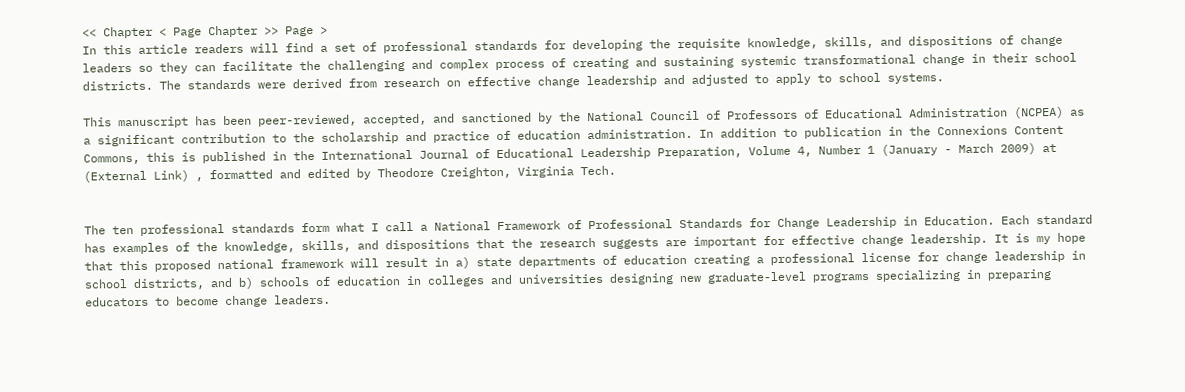<< Chapter < Page Chapter >> Page >
In this article readers will find a set of professional standards for developing the requisite knowledge, skills, and dispositions of change leaders so they can facilitate the challenging and complex process of creating and sustaining systemic transformational change in their school districts. The standards were derived from research on effective change leadership and adjusted to apply to school systems.

This manuscript has been peer-reviewed, accepted, and sanctioned by the National Council of Professors of Educational Administration (NCPEA) as a significant contribution to the scholarship and practice of education administration. In addition to publication in the Connexions Content Commons, this is published in the International Journal of Educational Leadership Preparation, Volume 4, Number 1 (January - March 2009) at (External Link) , formatted and edited by Theodore Creighton, Virginia Tech.


The ten professional standards form what I call a National Framework of Professional Standards for Change Leadership in Education. Each standard has examples of the knowledge, skills, and dispositions that the research suggests are important for effective change leadership. It is my hope that this proposed national framework will result in a) state departments of education creating a professional license for change leadership in school districts, and b) schools of education in colleges and universities designing new graduate-level programs specializing in preparing educators to become change leaders.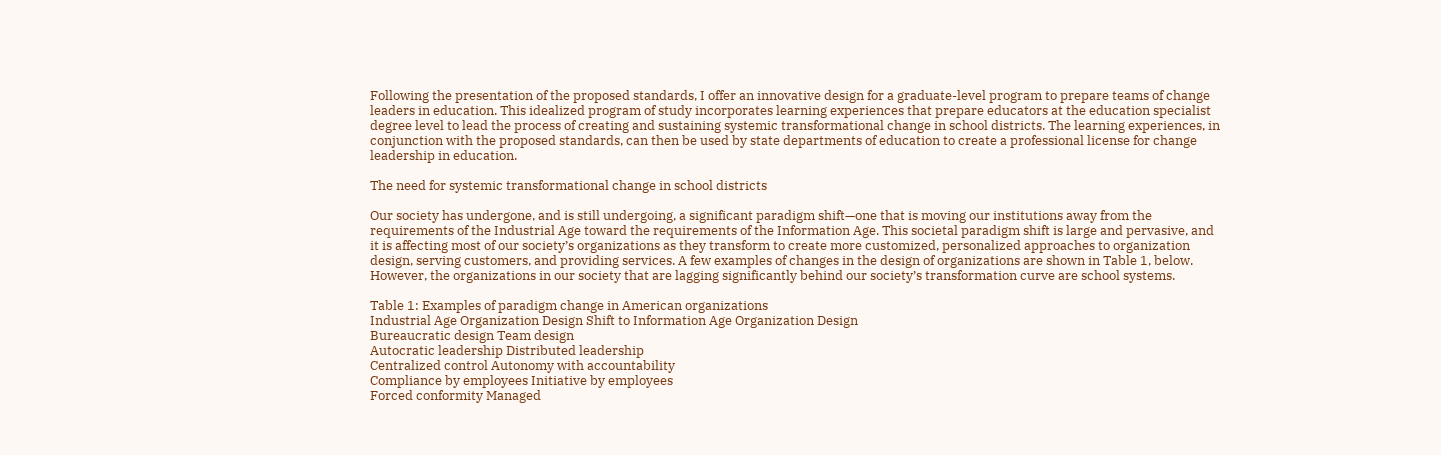Following the presentation of the proposed standards, I offer an innovative design for a graduate-level program to prepare teams of change leaders in education. This idealized program of study incorporates learning experiences that prepare educators at the education specialist degree level to lead the process of creating and sustaining systemic transformational change in school districts. The learning experiences, in conjunction with the proposed standards, can then be used by state departments of education to create a professional license for change leadership in education.

The need for systemic transformational change in school districts

Our society has undergone, and is still undergoing, a significant paradigm shift—one that is moving our institutions away from the requirements of the Industrial Age toward the requirements of the Information Age. This societal paradigm shift is large and pervasive, and it is affecting most of our society’s organizations as they transform to create more customized, personalized approaches to organization design, serving customers, and providing services. A few examples of changes in the design of organizations are shown in Table 1, below. However, the organizations in our society that are lagging significantly behind our society’s transformation curve are school systems.

Table 1: Examples of paradigm change in American organizations
Industrial Age Organization Design Shift to Information Age Organization Design
Bureaucratic design Team design
Autocratic leadership Distributed leadership
Centralized control Autonomy with accountability
Compliance by employees Initiative by employees
Forced conformity Managed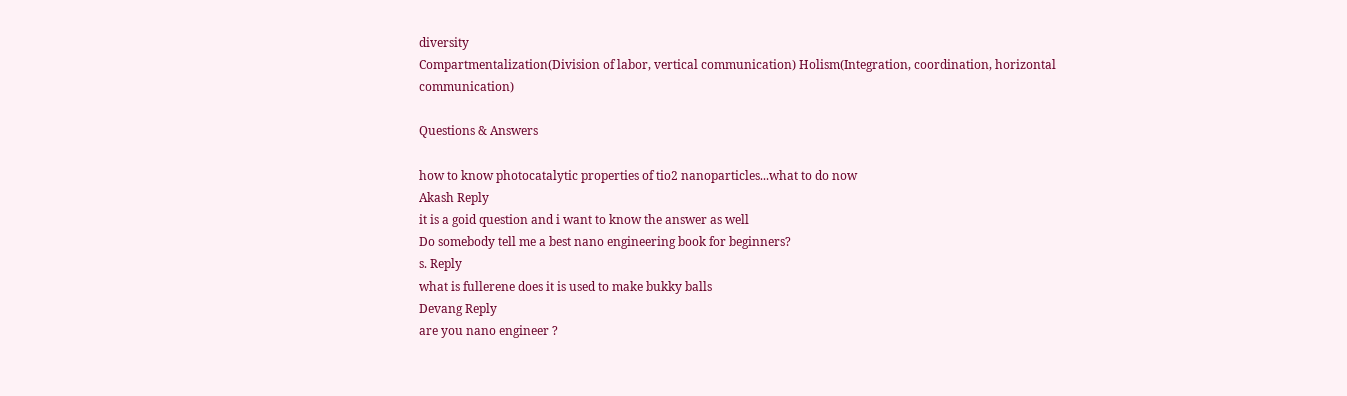diversity
Compartmentalization(Division of labor, vertical communication) Holism(Integration, coordination, horizontal communication)

Questions & Answers

how to know photocatalytic properties of tio2 nanoparticles...what to do now
Akash Reply
it is a goid question and i want to know the answer as well
Do somebody tell me a best nano engineering book for beginners?
s. Reply
what is fullerene does it is used to make bukky balls
Devang Reply
are you nano engineer ?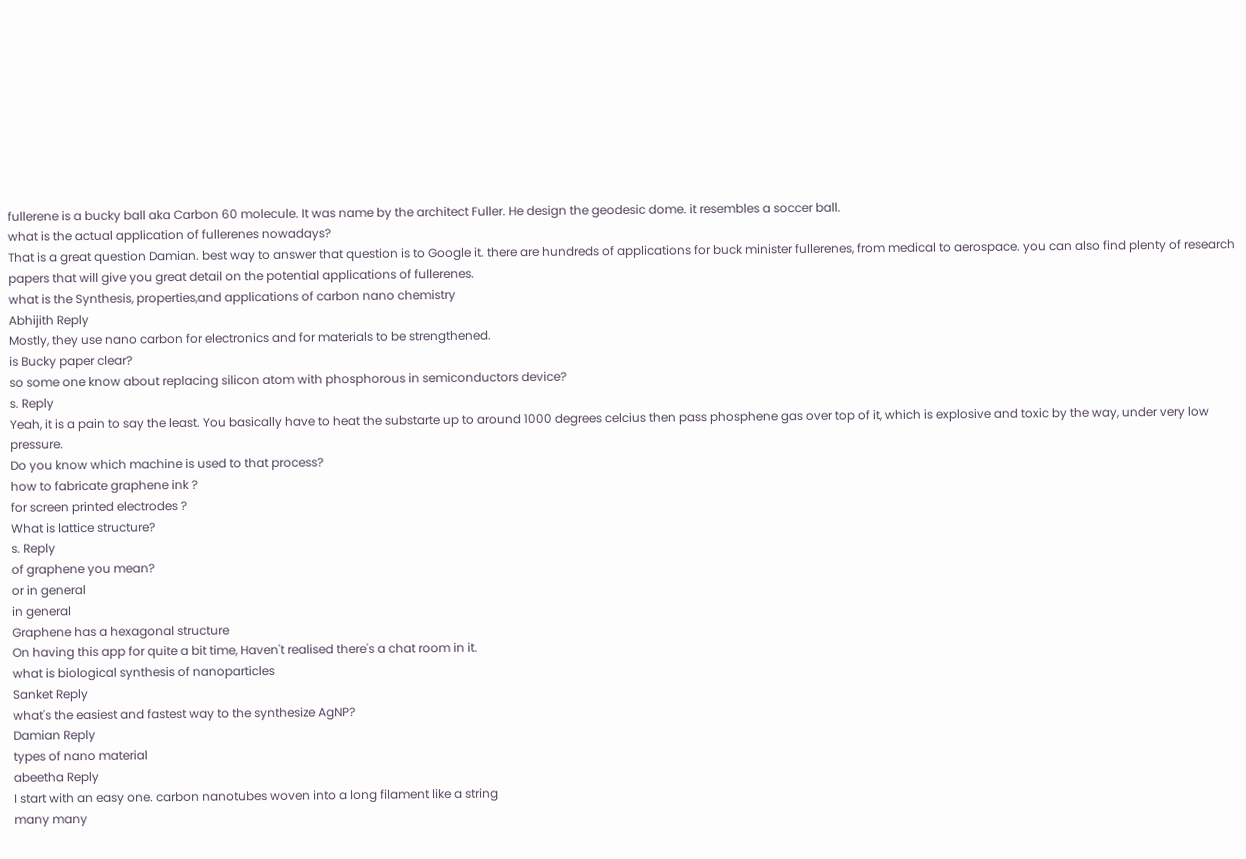fullerene is a bucky ball aka Carbon 60 molecule. It was name by the architect Fuller. He design the geodesic dome. it resembles a soccer ball.
what is the actual application of fullerenes nowadays?
That is a great question Damian. best way to answer that question is to Google it. there are hundreds of applications for buck minister fullerenes, from medical to aerospace. you can also find plenty of research papers that will give you great detail on the potential applications of fullerenes.
what is the Synthesis, properties,and applications of carbon nano chemistry
Abhijith Reply
Mostly, they use nano carbon for electronics and for materials to be strengthened.
is Bucky paper clear?
so some one know about replacing silicon atom with phosphorous in semiconductors device?
s. Reply
Yeah, it is a pain to say the least. You basically have to heat the substarte up to around 1000 degrees celcius then pass phosphene gas over top of it, which is explosive and toxic by the way, under very low pressure.
Do you know which machine is used to that process?
how to fabricate graphene ink ?
for screen printed electrodes ?
What is lattice structure?
s. Reply
of graphene you mean?
or in general
in general
Graphene has a hexagonal structure
On having this app for quite a bit time, Haven't realised there's a chat room in it.
what is biological synthesis of nanoparticles
Sanket Reply
what's the easiest and fastest way to the synthesize AgNP?
Damian Reply
types of nano material
abeetha Reply
I start with an easy one. carbon nanotubes woven into a long filament like a string
many many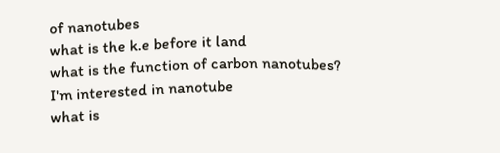of nanotubes
what is the k.e before it land
what is the function of carbon nanotubes?
I'm interested in nanotube
what is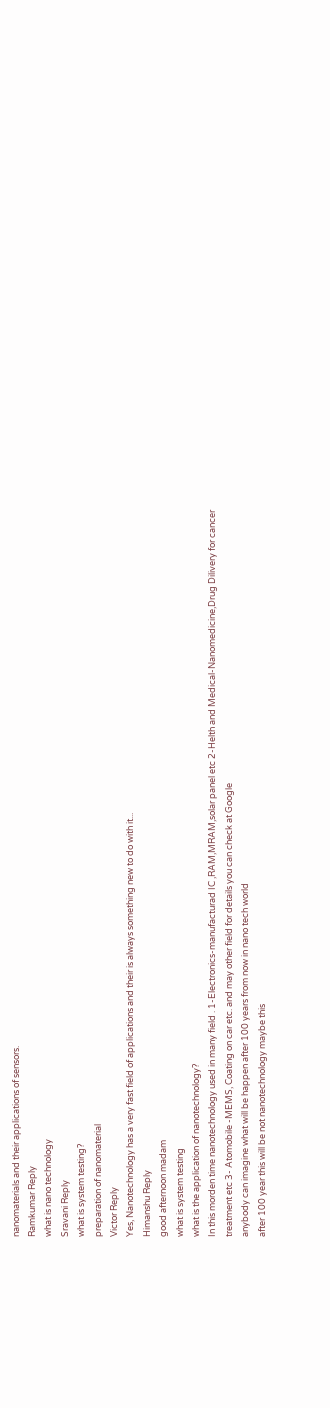nanomaterials and their applications of sensors.
Ramkumar Reply
what is nano technology
Sravani Reply
what is system testing?
preparation of nanomaterial
Victor Reply
Yes, Nanotechnology has a very fast field of applications and their is always something new to do with it...
Himanshu Reply
good afternoon madam
what is system testing
what is the application of nanotechnology?
In this morden time nanotechnology used in many field . 1-Electronics-manufacturad IC ,RAM,MRAM,solar panel etc 2-Helth and Medical-Nanomedicine,Drug Dilivery for cancer treatment etc 3- Atomobile -MEMS, Coating on car etc. and may other field for details you can check at Google
anybody can imagine what will be happen after 100 years from now in nano tech world
after 100 year this will be not nanotechnology maybe this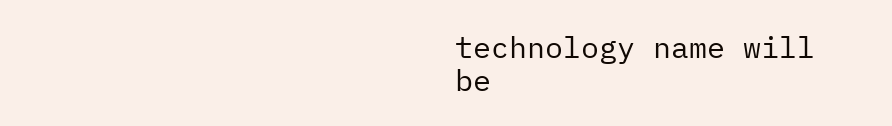technology name will be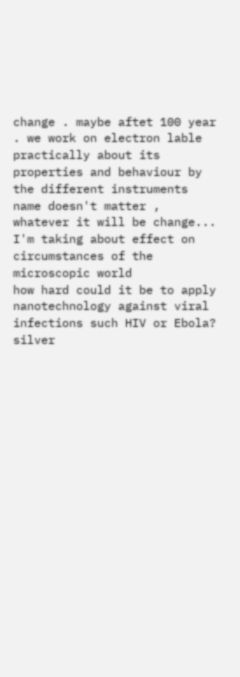change . maybe aftet 100 year . we work on electron lable practically about its properties and behaviour by the different instruments
name doesn't matter , whatever it will be change... I'm taking about effect on circumstances of the microscopic world
how hard could it be to apply nanotechnology against viral infections such HIV or Ebola?
silver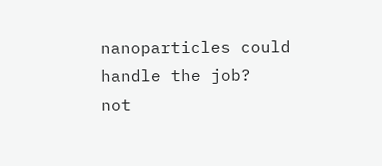nanoparticles could handle the job?
not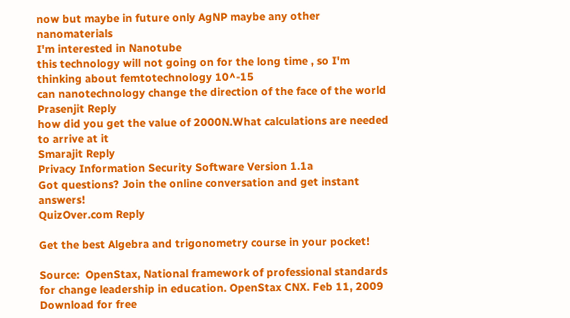now but maybe in future only AgNP maybe any other nanomaterials
I'm interested in Nanotube
this technology will not going on for the long time , so I'm thinking about femtotechnology 10^-15
can nanotechnology change the direction of the face of the world
Prasenjit Reply
how did you get the value of 2000N.What calculations are needed to arrive at it
Smarajit Reply
Privacy Information Security Software Version 1.1a
Got questions? Join the online conversation and get instant answers!
QuizOver.com Reply

Get the best Algebra and trigonometry course in your pocket!

Source:  OpenStax, National framework of professional standards for change leadership in education. OpenStax CNX. Feb 11, 2009 Download for free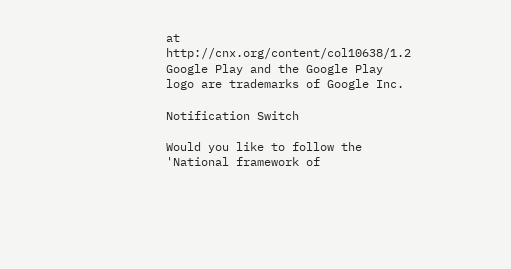at http://cnx.org/content/col10638/1.2
Google Play and the Google Play logo are trademarks of Google Inc.

Notification Switch

Would you like to follow the 'National framework of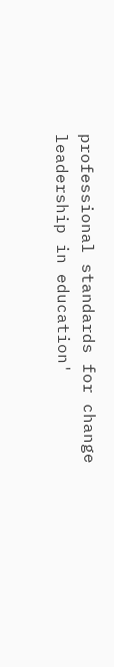professional standards for change leadership in education'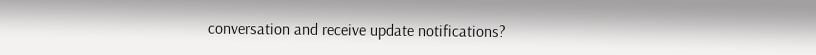conversation and receive update notifications?